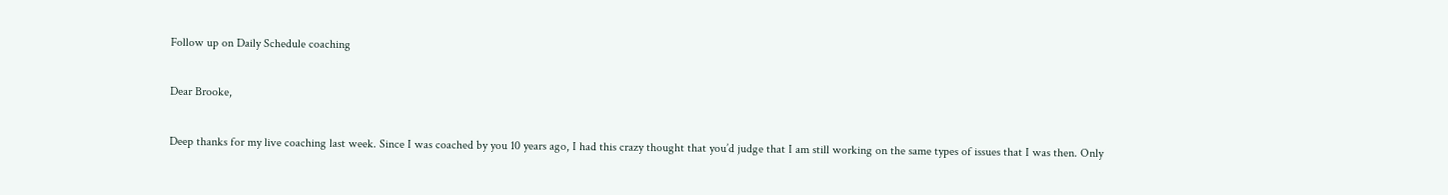Follow up on Daily Schedule coaching

Dear Brooke,

Deep thanks for my live coaching last week. Since I was coached by you 10 years ago, I had this crazy thought that you’d judge that I am still working on the same types of issues that I was then. Only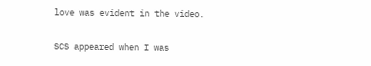love was evident in the video.

SCS appeared when I was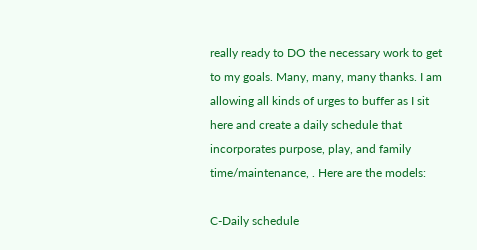really ready to DO the necessary work to get to my goals. Many, many, many thanks. I am allowing all kinds of urges to buffer as I sit here and create a daily schedule that incorporates purpose, play, and family time/maintenance, . Here are the models:

C-Daily schedule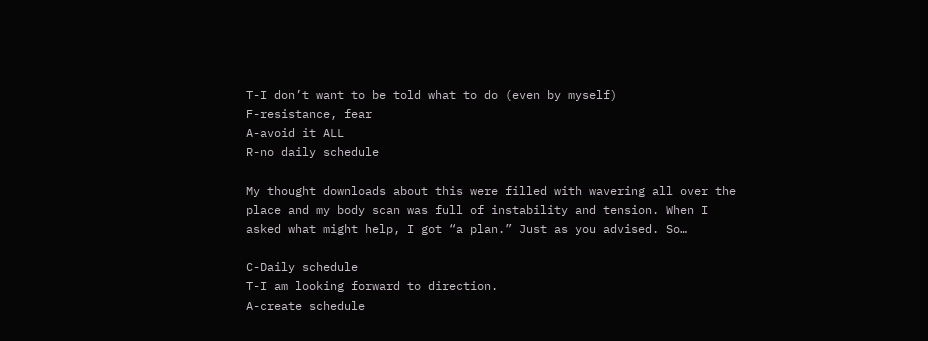T-I don’t want to be told what to do (even by myself)
F-resistance, fear
A-avoid it ALL
R-no daily schedule

My thought downloads about this were filled with wavering all over the place and my body scan was full of instability and tension. When I asked what might help, I got “a plan.” Just as you advised. So…

C-Daily schedule
T-I am looking forward to direction.
A-create schedule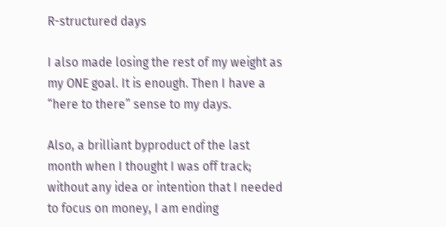R-structured days

I also made losing the rest of my weight as my ONE goal. It is enough. Then I have a “here to there” sense to my days.

Also, a brilliant byproduct of the last month when I thought I was off track; without any idea or intention that I needed to focus on money, I am ending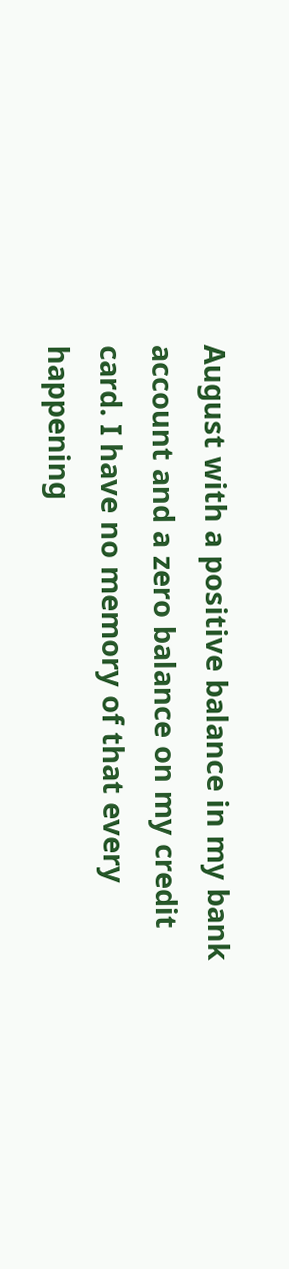August with a positive balance in my bank account and a zero balance on my credit card. I have no memory of that every happening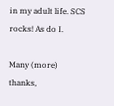in my adult life. SCS rocks! As do I.

Many (more) thanks,